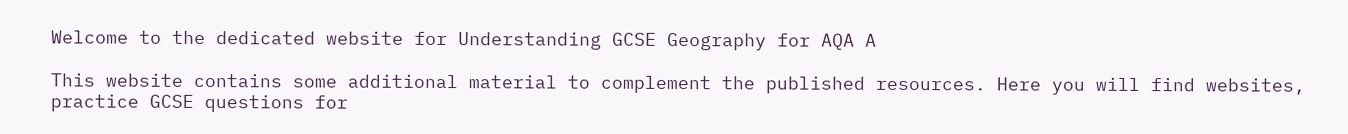Welcome to the dedicated website for Understanding GCSE Geography for AQA A

This website contains some additional material to complement the published resources. Here you will find websites, practice GCSE questions for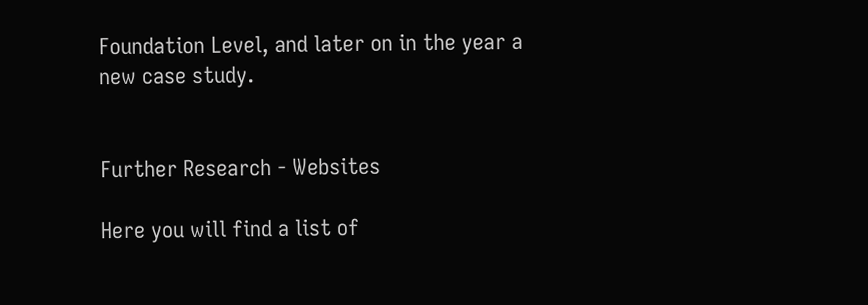Foundation Level, and later on in the year a new case study.


Further Research - Websites

Here you will find a list of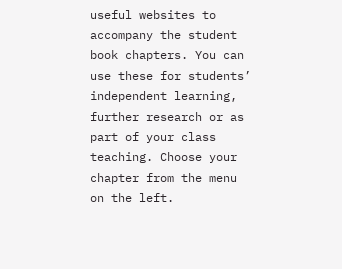useful websites to accompany the student book chapters. You can use these for students’ independent learning, further research or as part of your class teaching. Choose your chapter from the menu on the left.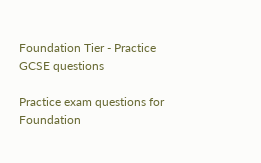Foundation Tier - Practice GCSE questions

Practice exam questions for Foundation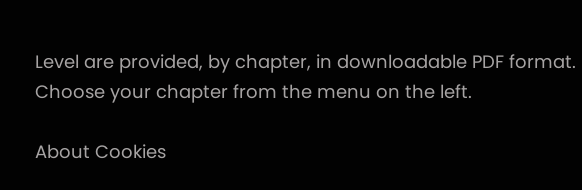Level are provided, by chapter, in downloadable PDF format. Choose your chapter from the menu on the left.

About Cookies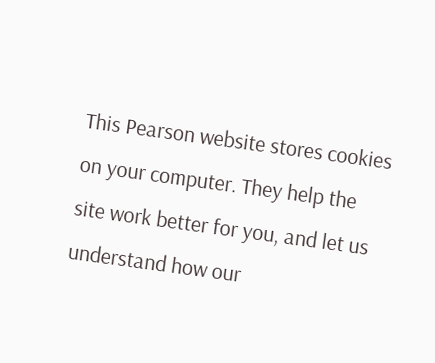This Pearson website stores cookies on your computer. They help the site work better for you, and let us understand how our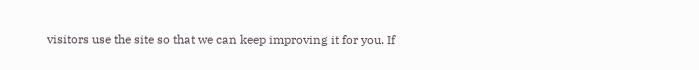visitors use the site so that we can keep improving it for you. If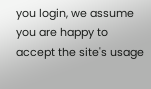you login, we assume you are happy to accept the site's usage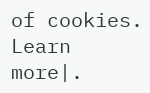of cookies. Learn more|.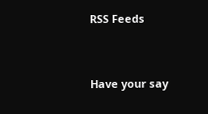RSS Feeds


Have your say